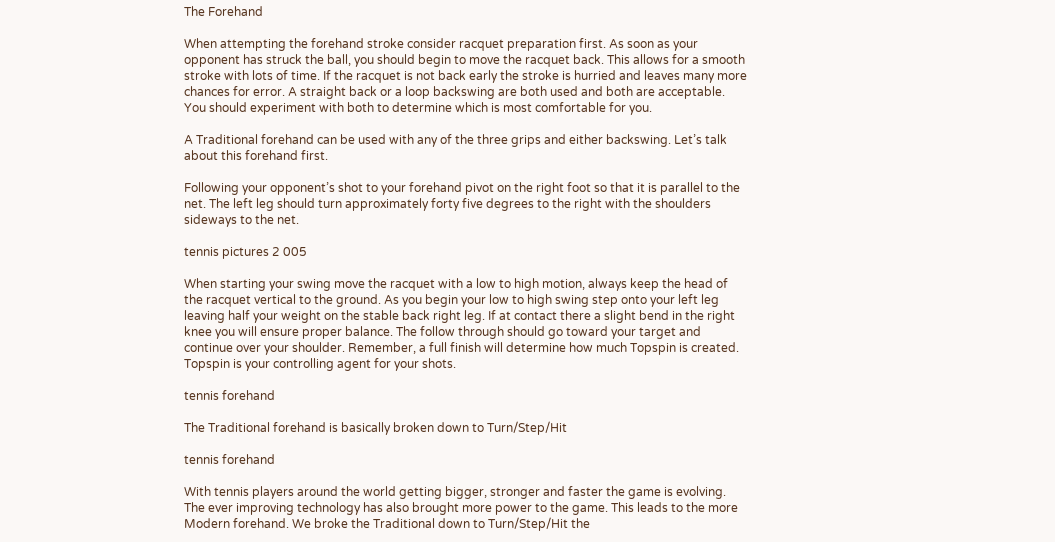The Forehand

When attempting the forehand stroke consider racquet preparation first. As soon as your opponent has struck the ball, you should begin to move the racquet back. This allows for a smooth stroke with lots of time. If the racquet is not back early the stroke is hurried and leaves many more chances for error. A straight back or a loop backswing are both used and both are acceptable. You should experiment with both to determine which is most comfortable for you.

A Traditional forehand can be used with any of the three grips and either backswing. Let’s talk about this forehand first.

Following your opponent’s shot to your forehand pivot on the right foot so that it is parallel to the net. The left leg should turn approximately forty five degrees to the right with the shoulders sideways to the net.

tennis pictures 2 005

When starting your swing move the racquet with a low to high motion, always keep the head of the racquet vertical to the ground. As you begin your low to high swing step onto your left leg leaving half your weight on the stable back right leg. If at contact there a slight bend in the right knee you will ensure proper balance. The follow through should go toward your target and continue over your shoulder. Remember, a full finish will determine how much Topspin is created. Topspin is your controlling agent for your shots.

tennis forehand

The Traditional forehand is basically broken down to Turn/Step/Hit

tennis forehand

With tennis players around the world getting bigger, stronger and faster the game is evolving. The ever improving technology has also brought more power to the game. This leads to the more Modern forehand. We broke the Traditional down to Turn/Step/Hit the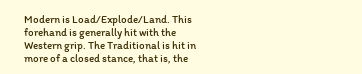Modern is Load/Explode/Land. This forehand is generally hit with the Western grip. The Traditional is hit in more of a closed stance, that is, the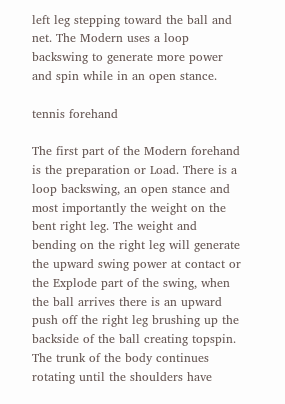left leg stepping toward the ball and net. The Modern uses a loop backswing to generate more power and spin while in an open stance.

tennis forehand

The first part of the Modern forehand is the preparation or Load. There is a loop backswing, an open stance and most importantly the weight on the bent right leg. The weight and bending on the right leg will generate the upward swing power at contact or the Explode part of the swing, when the ball arrives there is an upward push off the right leg brushing up the backside of the ball creating topspin. The trunk of the body continues rotating until the shoulders have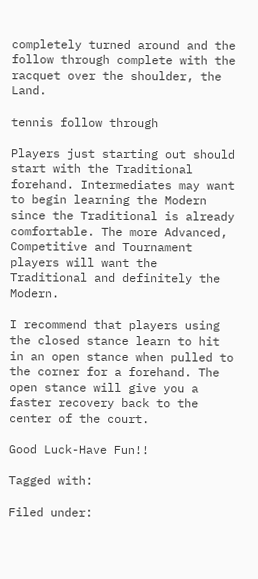completely turned around and the follow through complete with the racquet over the shoulder, the Land.

tennis follow through

Players just starting out should start with the Traditional forehand. Intermediates may want to begin learning the Modern since the Traditional is already comfortable. The more Advanced, Competitive and Tournament players will want the Traditional and definitely the Modern.

I recommend that players using the closed stance learn to hit in an open stance when pulled to the corner for a forehand. The open stance will give you a faster recovery back to the center of the court.

Good Luck-Have Fun!!

Tagged with:

Filed under: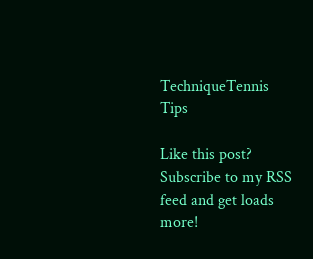TechniqueTennis Tips

Like this post? Subscribe to my RSS feed and get loads more!